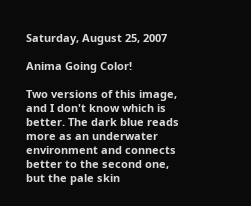Saturday, August 25, 2007

Anima Going Color!

Two versions of this image, and I don't know which is better. The dark blue reads more as an underwater environment and connects better to the second one, but the pale skin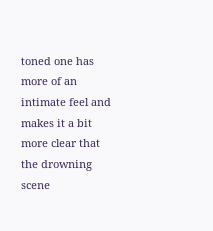toned one has more of an intimate feel and makes it a bit more clear that the drowning scene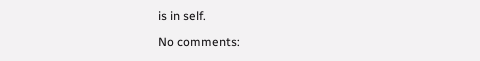is in self.

No comments: